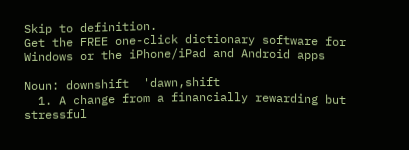Skip to definition.
Get the FREE one-click dictionary software for Windows or the iPhone/iPad and Android apps

Noun: downshift  'dawn,shift
  1. A change from a financially rewarding but stressful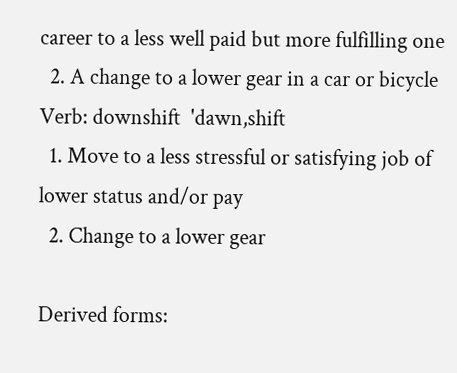career to a less well paid but more fulfilling one
  2. A change to a lower gear in a car or bicycle
Verb: downshift  'dawn,shift
  1. Move to a less stressful or satisfying job of lower status and/or pay
  2. Change to a lower gear

Derived forms: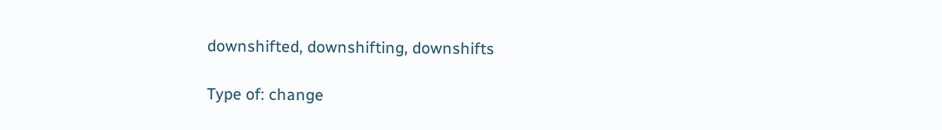downshifted, downshifting, downshifts

Type of: change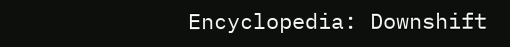Encyclopedia: Downshift